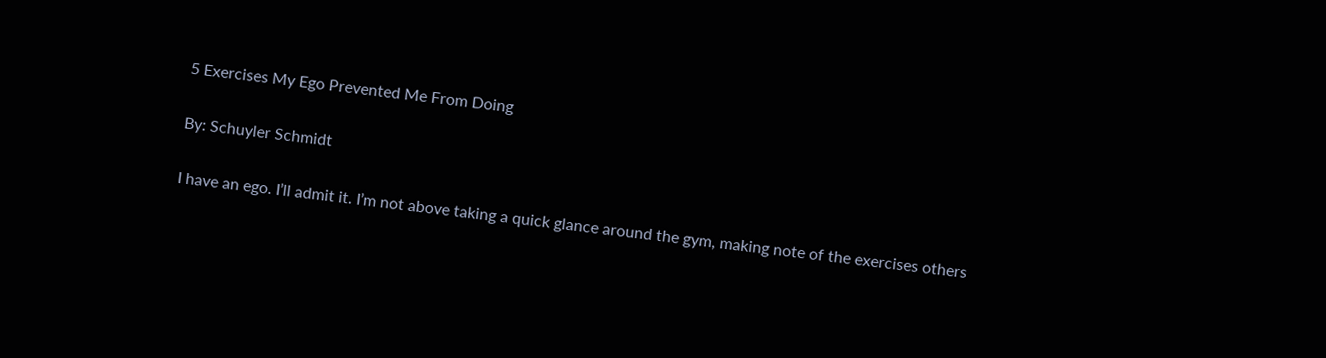5 Exercises My Ego Prevented Me From Doing

By: Schuyler Schmidt

I have an ego. I’ll admit it. I’m not above taking a quick glance around the gym, making note of the exercises others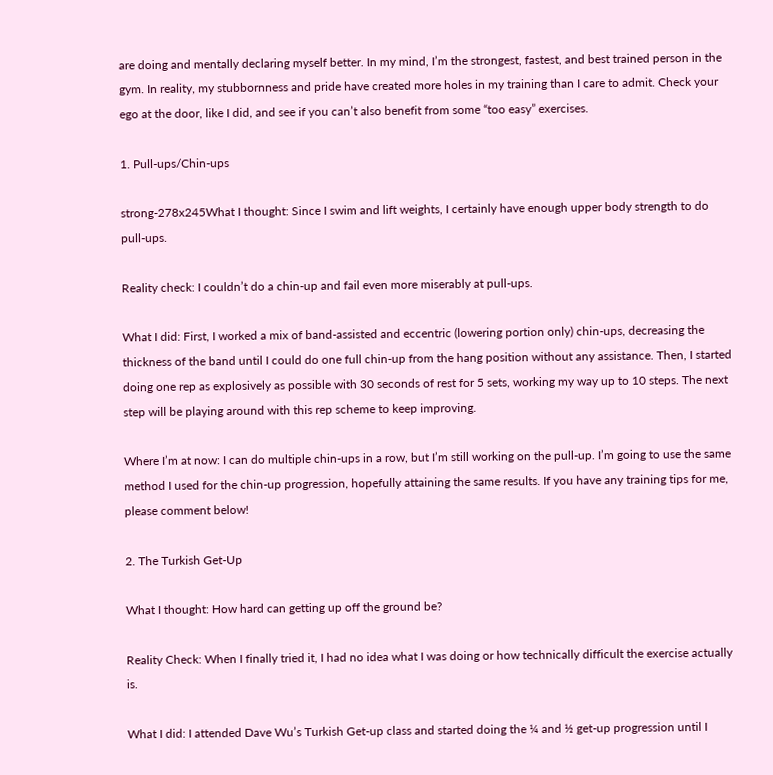are doing and mentally declaring myself better. In my mind, I’m the strongest, fastest, and best trained person in the gym. In reality, my stubbornness and pride have created more holes in my training than I care to admit. Check your ego at the door, like I did, and see if you can’t also benefit from some “too easy” exercises.

1. Pull-ups/Chin-ups

strong-278x245What I thought: Since I swim and lift weights, I certainly have enough upper body strength to do pull-ups.

Reality check: I couldn’t do a chin-up and fail even more miserably at pull-ups.

What I did: First, I worked a mix of band-assisted and eccentric (lowering portion only) chin-ups, decreasing the thickness of the band until I could do one full chin-up from the hang position without any assistance. Then, I started doing one rep as explosively as possible with 30 seconds of rest for 5 sets, working my way up to 10 steps. The next step will be playing around with this rep scheme to keep improving.

Where I’m at now: I can do multiple chin-ups in a row, but I’m still working on the pull-up. I’m going to use the same method I used for the chin-up progression, hopefully attaining the same results. If you have any training tips for me, please comment below!

2. The Turkish Get-Up

What I thought: How hard can getting up off the ground be?

Reality Check: When I finally tried it, I had no idea what I was doing or how technically difficult the exercise actually is.

What I did: I attended Dave Wu’s Turkish Get-up class and started doing the ¼ and ½ get-up progression until I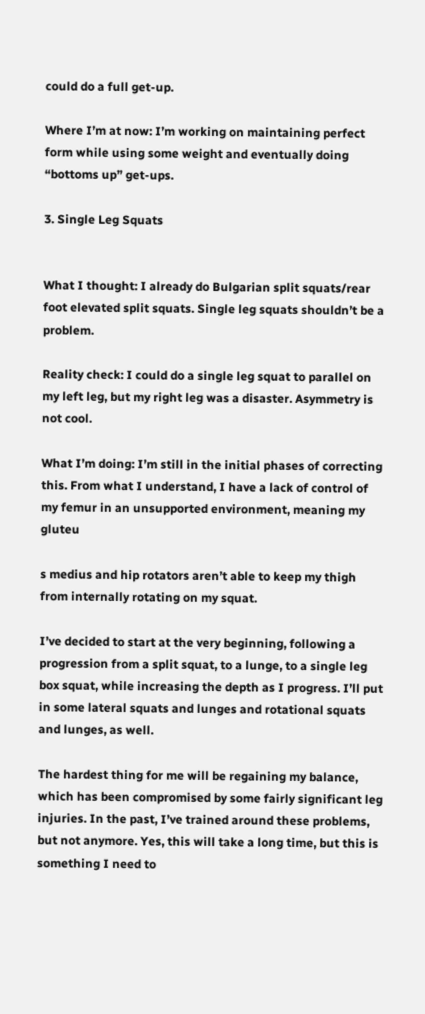could do a full get-up.

Where I’m at now: I’m working on maintaining perfect form while using some weight and eventually doing “bottoms up” get-ups.

3. Single Leg Squats


What I thought: I already do Bulgarian split squats/rear foot elevated split squats. Single leg squats shouldn’t be a problem.

Reality check: I could do a single leg squat to parallel on my left leg, but my right leg was a disaster. Asymmetry is not cool.

What I’m doing: I’m still in the initial phases of correcting this. From what I understand, I have a lack of control of my femur in an unsupported environment, meaning my gluteu

s medius and hip rotators aren’t able to keep my thigh from internally rotating on my squat.

I’ve decided to start at the very beginning, following a progression from a split squat, to a lunge, to a single leg box squat, while increasing the depth as I progress. I’ll put in some lateral squats and lunges and rotational squats and lunges, as well.

The hardest thing for me will be regaining my balance, which has been compromised by some fairly significant leg injuries. In the past, I’ve trained around these problems, but not anymore. Yes, this will take a long time, but this is something I need to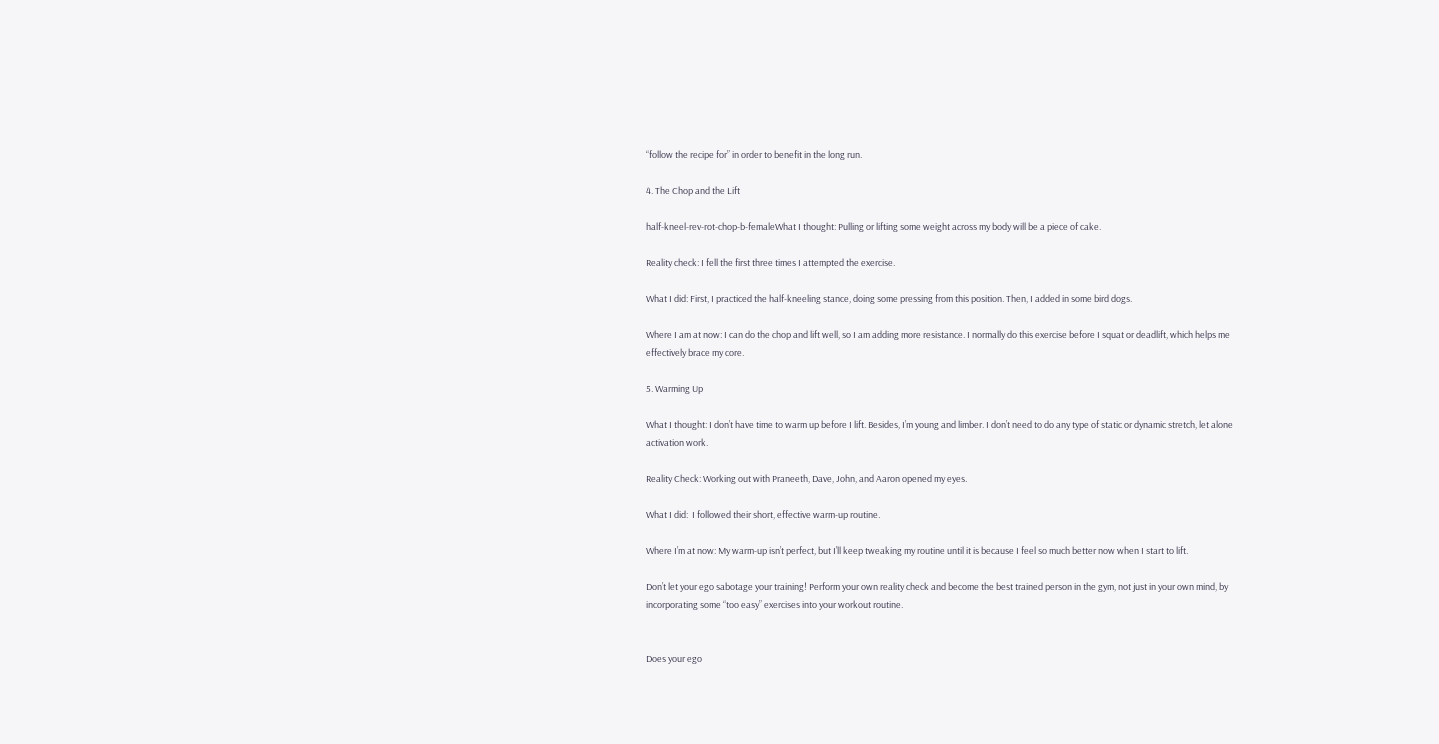“follow the recipe for” in order to benefit in the long run.

4. The Chop and the Lift

half-kneel-rev-rot-chop-b-femaleWhat I thought: Pulling or lifting some weight across my body will be a piece of cake.

Reality check: I fell the first three times I attempted the exercise.

What I did: First, I practiced the half-kneeling stance, doing some pressing from this position. Then, I added in some bird dogs.

Where I am at now: I can do the chop and lift well, so I am adding more resistance. I normally do this exercise before I squat or deadlift, which helps me effectively brace my core.

5. Warming Up

What I thought: I don’t have time to warm up before I lift. Besides, I’m young and limber. I don’t need to do any type of static or dynamic stretch, let alone activation work.

Reality Check: Working out with Praneeth, Dave, John, and Aaron opened my eyes.

What I did:  I followed their short, effective warm-up routine.

Where I’m at now: My warm-up isn’t perfect, but I’ll keep tweaking my routine until it is because I feel so much better now when I start to lift.

Don’t let your ego sabotage your training! Perform your own reality check and become the best trained person in the gym, not just in your own mind, by incorporating some “too easy” exercises into your workout routine.


Does your ego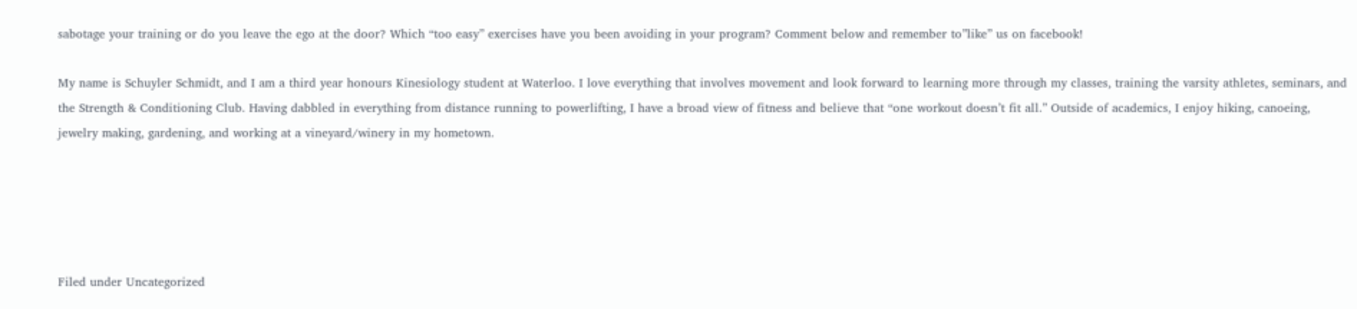sabotage your training or do you leave the ego at the door? Which “too easy” exercises have you been avoiding in your program? Comment below and remember to”like” us on facebook!

My name is Schuyler Schmidt, and I am a third year honours Kinesiology student at Waterloo. I love everything that involves movement and look forward to learning more through my classes, training the varsity athletes, seminars, and the Strength & Conditioning Club. Having dabbled in everything from distance running to powerlifting, I have a broad view of fitness and believe that “one workout doesn’t fit all.” Outside of academics, I enjoy hiking, canoeing,  jewelry making, gardening, and working at a vineyard/winery in my hometown.





Filed under Uncategorized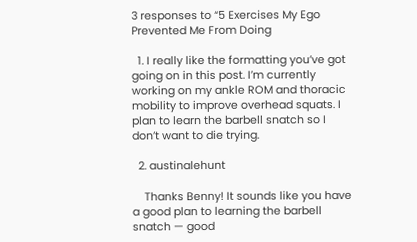3 responses to “5 Exercises My Ego Prevented Me From Doing

  1. I really like the formatting you’ve got going on in this post. I’m currently working on my ankle ROM and thoracic mobility to improve overhead squats. I plan to learn the barbell snatch so I don’t want to die trying.

  2. austinalehunt

    Thanks Benny! It sounds like you have a good plan to learning the barbell snatch — good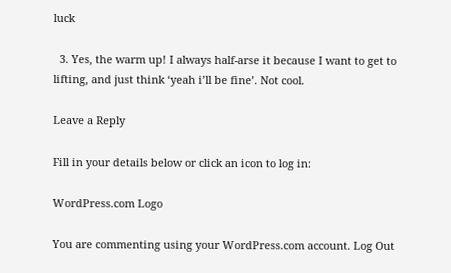luck

  3. Yes, the warm up! I always half-arse it because I want to get to lifting, and just think ‘yeah i’ll be fine’. Not cool.

Leave a Reply

Fill in your details below or click an icon to log in:

WordPress.com Logo

You are commenting using your WordPress.com account. Log Out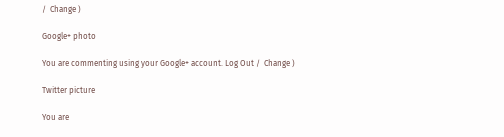/  Change )

Google+ photo

You are commenting using your Google+ account. Log Out /  Change )

Twitter picture

You are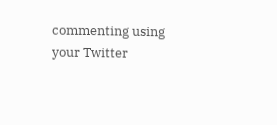commenting using your Twitter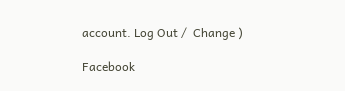account. Log Out /  Change )

Facebook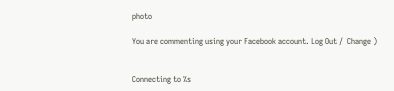photo

You are commenting using your Facebook account. Log Out /  Change )


Connecting to %s